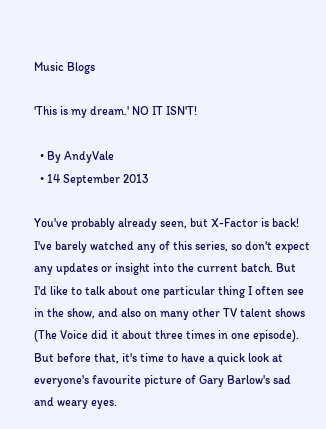Music Blogs

'This is my dream.' NO IT ISN'T!

  • By AndyVale
  • 14 September 2013

You've probably already seen, but X-Factor is back! I've barely watched any of this series, so don't expect any updates or insight into the current batch. But I'd like to talk about one particular thing I often see in the show, and also on many other TV talent shows (The Voice did it about three times in one episode). But before that, it's time to have a quick look at everyone's favourite picture of Gary Barlow's sad and weary eyes.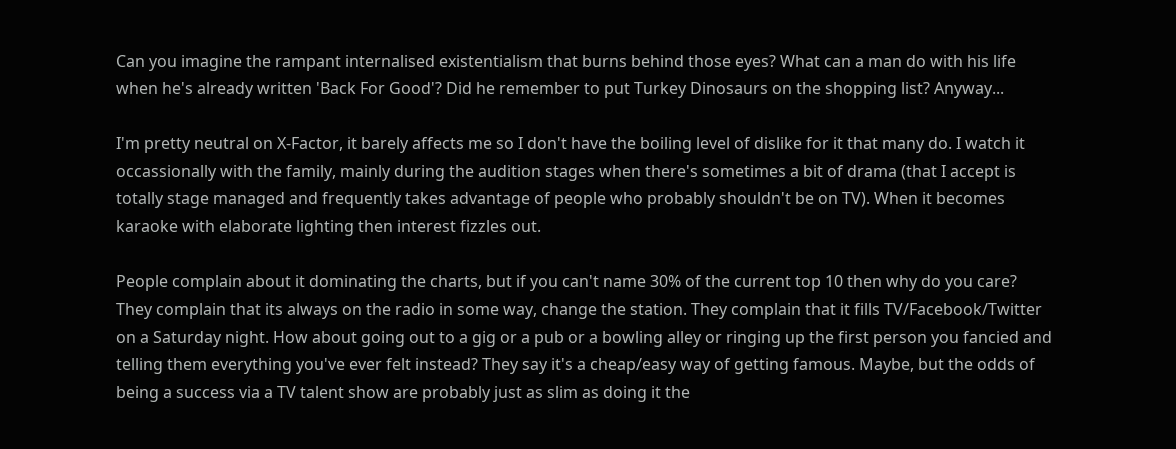Can you imagine the rampant internalised existentialism that burns behind those eyes? What can a man do with his life when he's already written 'Back For Good'? Did he remember to put Turkey Dinosaurs on the shopping list? Anyway...

I'm pretty neutral on X-Factor, it barely affects me so I don't have the boiling level of dislike for it that many do. I watch it occassionally with the family, mainly during the audition stages when there's sometimes a bit of drama (that I accept is totally stage managed and frequently takes advantage of people who probably shouldn't be on TV). When it becomes karaoke with elaborate lighting then interest fizzles out.

People complain about it dominating the charts, but if you can't name 30% of the current top 10 then why do you care? They complain that its always on the radio in some way, change the station. They complain that it fills TV/Facebook/Twitter on a Saturday night. How about going out to a gig or a pub or a bowling alley or ringing up the first person you fancied and telling them everything you've ever felt instead? They say it's a cheap/easy way of getting famous. Maybe, but the odds of being a success via a TV talent show are probably just as slim as doing it the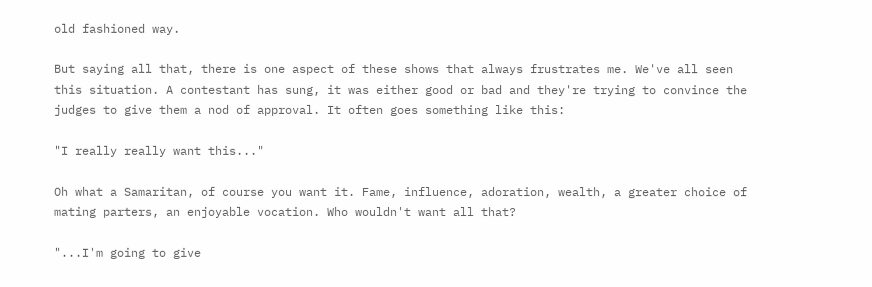old fashioned way.

But saying all that, there is one aspect of these shows that always frustrates me. We've all seen this situation. A contestant has sung, it was either good or bad and they're trying to convince the judges to give them a nod of approval. It often goes something like this:

"I really really want this..."

Oh what a Samaritan, of course you want it. Fame, influence, adoration, wealth, a greater choice of mating parters, an enjoyable vocation. Who wouldn't want all that?

"...I'm going to give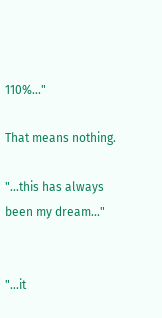110%..."

That means nothing.

"...this has always been my dream..."


"...it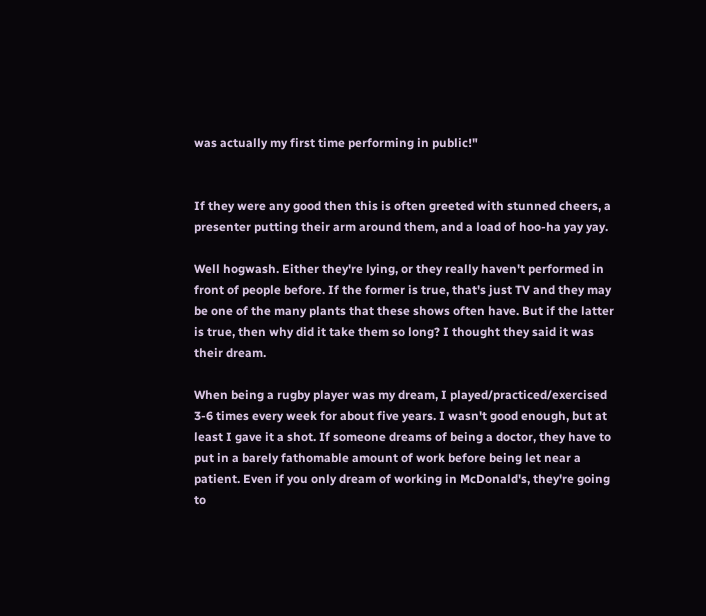was actually my first time performing in public!"


If they were any good then this is often greeted with stunned cheers, a presenter putting their arm around them, and a load of hoo-ha yay yay.

Well hogwash. Either they're lying, or they really haven't performed in front of people before. If the former is true, that's just TV and they may be one of the many plants that these shows often have. But if the latter is true, then why did it take them so long? I thought they said it was their dream.

When being a rugby player was my dream, I played/practiced/exercised 3-6 times every week for about five years. I wasn't good enough, but at least I gave it a shot. If someone dreams of being a doctor, they have to put in a barely fathomable amount of work before being let near a patient. Even if you only dream of working in McDonald's, they're going to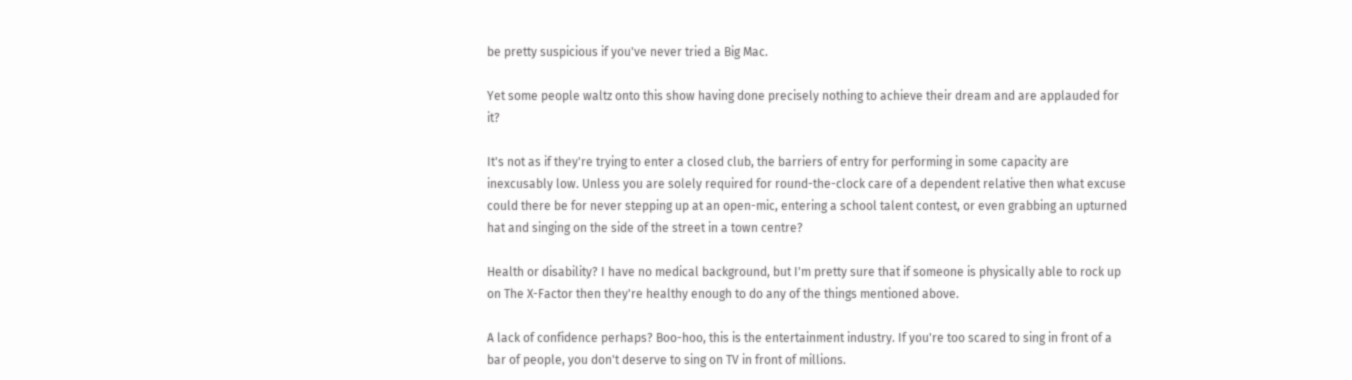be pretty suspicious if you've never tried a Big Mac.

Yet some people waltz onto this show having done precisely nothing to achieve their dream and are applauded for it?

It's not as if they're trying to enter a closed club, the barriers of entry for performing in some capacity are inexcusably low. Unless you are solely required for round-the-clock care of a dependent relative then what excuse could there be for never stepping up at an open-mic, entering a school talent contest, or even grabbing an upturned hat and singing on the side of the street in a town centre?

Health or disability? I have no medical background, but I'm pretty sure that if someone is physically able to rock up on The X-Factor then they're healthy enough to do any of the things mentioned above.

A lack of confidence perhaps? Boo-hoo, this is the entertainment industry. If you're too scared to sing in front of a bar of people, you don't deserve to sing on TV in front of millions.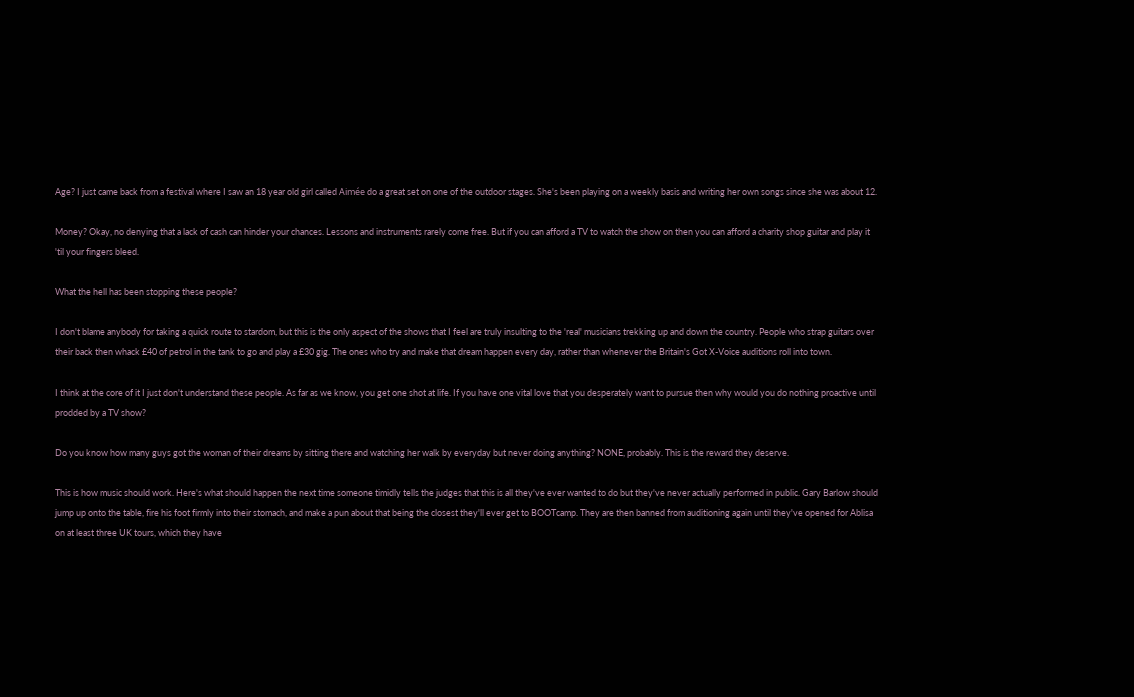Age? I just came back from a festival where I saw an 18 year old girl called Aimée do a great set on one of the outdoor stages. She's been playing on a weekly basis and writing her own songs since she was about 12.

Money? Okay, no denying that a lack of cash can hinder your chances. Lessons and instruments rarely come free. But if you can afford a TV to watch the show on then you can afford a charity shop guitar and play it 'til your fingers bleed.

What the hell has been stopping these people?

I don't blame anybody for taking a quick route to stardom, but this is the only aspect of the shows that I feel are truly insulting to the 'real' musicians trekking up and down the country. People who strap guitars over their back then whack £40 of petrol in the tank to go and play a £30 gig. The ones who try and make that dream happen every day, rather than whenever the Britain's Got X-Voice auditions roll into town.

I think at the core of it I just don't understand these people. As far as we know, you get one shot at life. If you have one vital love that you desperately want to pursue then why would you do nothing proactive until prodded by a TV show?

Do you know how many guys got the woman of their dreams by sitting there and watching her walk by everyday but never doing anything? NONE, probably. This is the reward they deserve.

This is how music should work. Here's what should happen the next time someone timidly tells the judges that this is all they've ever wanted to do but they've never actually performed in public. Gary Barlow should jump up onto the table, fire his foot firmly into their stomach, and make a pun about that being the closest they'll ever get to BOOTcamp. They are then banned from auditioning again until they've opened for Ablisa on at least three UK tours, which they have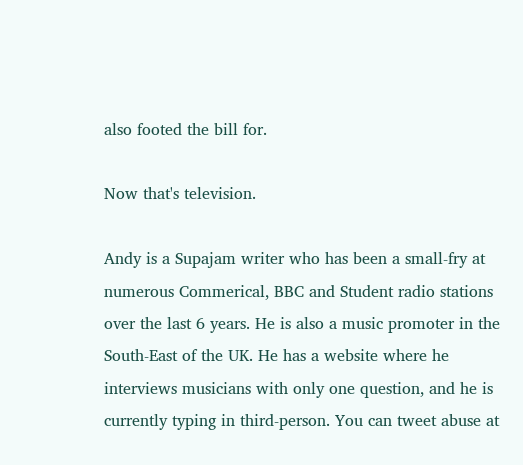also footed the bill for.

Now that's television.

Andy is a Supajam writer who has been a small-fry at numerous Commerical, BBC and Student radio stations over the last 6 years. He is also a music promoter in the South-East of the UK. He has a website where he interviews musicians with only one question, and he is currently typing in third-person. You can tweet abuse at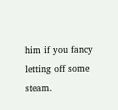him if you fancy letting off some steam.